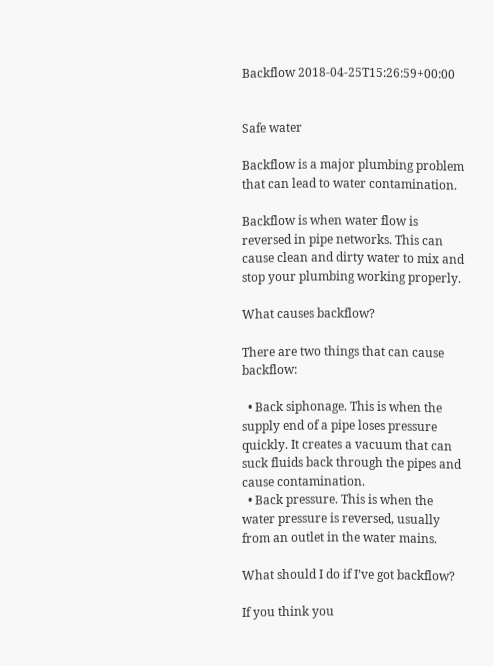Backflow 2018-04-25T15:26:59+00:00


Safe water

Backflow is a major plumbing problem that can lead to water contamination.

Backflow is when water flow is reversed in pipe networks. This can cause clean and dirty water to mix and stop your plumbing working properly.

What causes backflow?

There are two things that can cause backflow:

  • Back siphonage. This is when the supply end of a pipe loses pressure quickly. It creates a vacuum that can suck fluids back through the pipes and cause contamination.
  • Back pressure. This is when the water pressure is reversed, usually from an outlet in the water mains.

What should I do if I’ve got backflow?

If you think you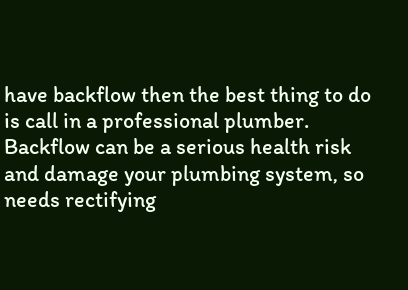have backflow then the best thing to do is call in a professional plumber. Backflow can be a serious health risk and damage your plumbing system, so needs rectifying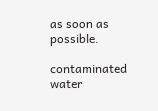as soon as possible.

contaminated water